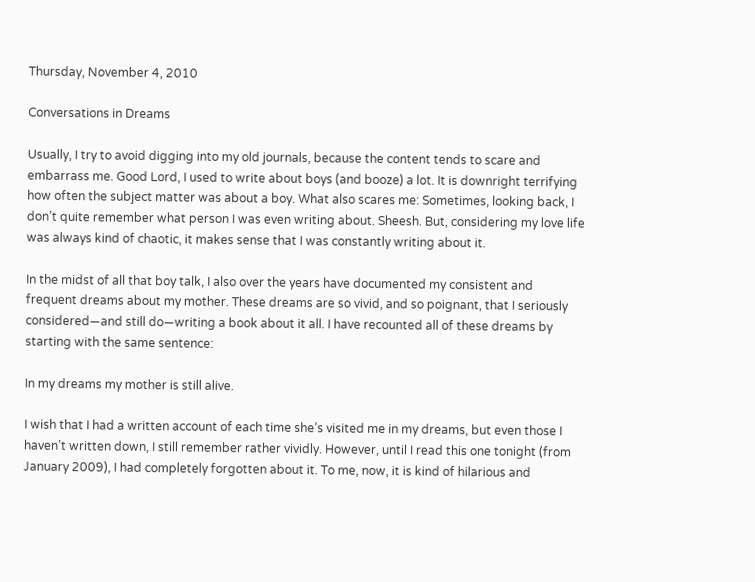Thursday, November 4, 2010

Conversations in Dreams

Usually, I try to avoid digging into my old journals, because the content tends to scare and embarrass me. Good Lord, I used to write about boys (and booze) a lot. It is downright terrifying how often the subject matter was about a boy. What also scares me: Sometimes, looking back, I don’t quite remember what person I was even writing about. Sheesh. But, considering my love life was always kind of chaotic, it makes sense that I was constantly writing about it.

In the midst of all that boy talk, I also over the years have documented my consistent and frequent dreams about my mother. These dreams are so vivid, and so poignant, that I seriously considered—and still do—writing a book about it all. I have recounted all of these dreams by starting with the same sentence:

In my dreams my mother is still alive.

I wish that I had a written account of each time she’s visited me in my dreams, but even those I haven’t written down, I still remember rather vividly. However, until I read this one tonight (from January 2009), I had completely forgotten about it. To me, now, it is kind of hilarious and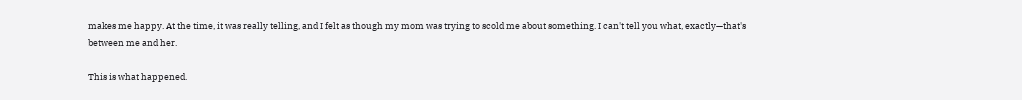makes me happy. At the time, it was really telling, and I felt as though my mom was trying to scold me about something. I can't tell you what, exactly—that's between me and her.

This is what happened.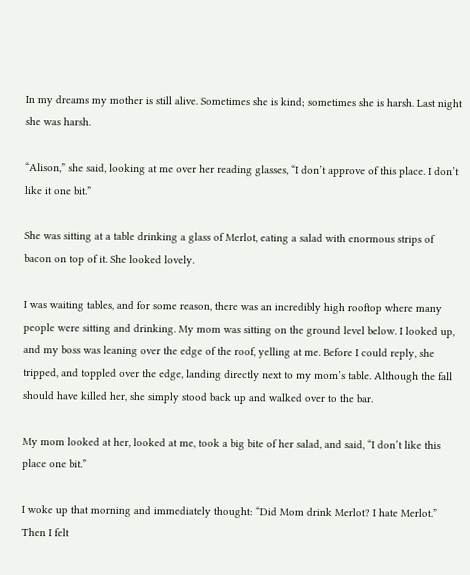In my dreams my mother is still alive. Sometimes she is kind; sometimes she is harsh. Last night she was harsh.

“Alison,” she said, looking at me over her reading glasses, “I don’t approve of this place. I don’t like it one bit.”

She was sitting at a table drinking a glass of Merlot, eating a salad with enormous strips of bacon on top of it. She looked lovely.

I was waiting tables, and for some reason, there was an incredibly high rooftop where many people were sitting and drinking. My mom was sitting on the ground level below. I looked up, and my boss was leaning over the edge of the roof, yelling at me. Before I could reply, she tripped, and toppled over the edge, landing directly next to my mom’s table. Although the fall should have killed her, she simply stood back up and walked over to the bar.

My mom looked at her, looked at me, took a big bite of her salad, and said, “I don’t like this place one bit.”

I woke up that morning and immediately thought: “Did Mom drink Merlot? I hate Merlot.” Then I felt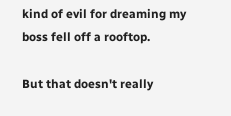kind of evil for dreaming my boss fell off a rooftop.

But that doesn't really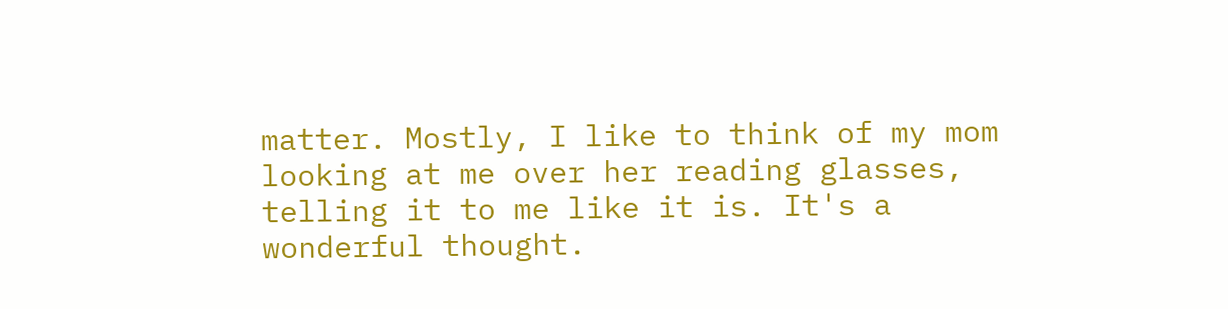matter. Mostly, I like to think of my mom looking at me over her reading glasses, telling it to me like it is. It's a wonderful thought.